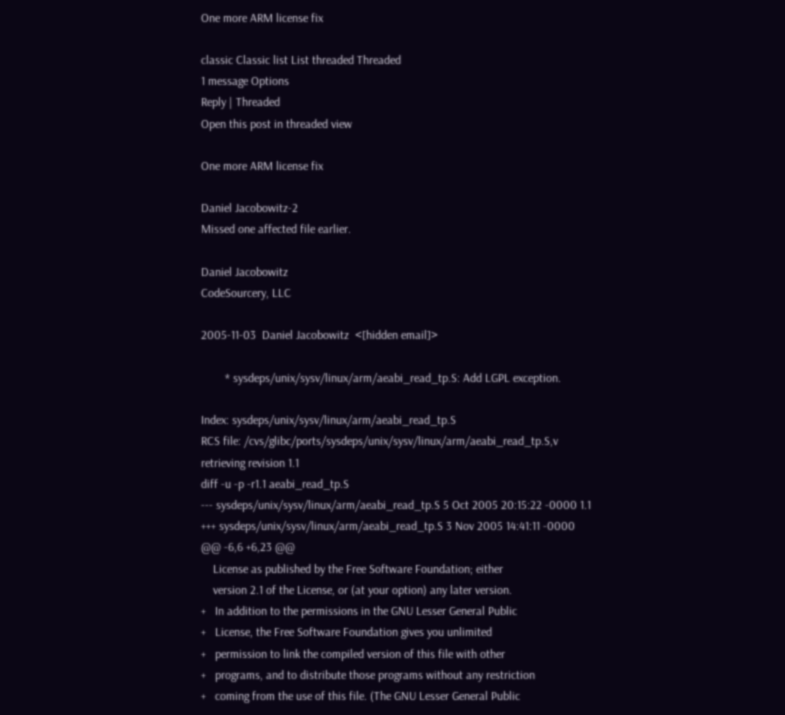One more ARM license fix

classic Classic list List threaded Threaded
1 message Options
Reply | Threaded
Open this post in threaded view

One more ARM license fix

Daniel Jacobowitz-2
Missed one affected file earlier.

Daniel Jacobowitz
CodeSourcery, LLC

2005-11-03  Daniel Jacobowitz  <[hidden email]>

        * sysdeps/unix/sysv/linux/arm/aeabi_read_tp.S: Add LGPL exception.

Index: sysdeps/unix/sysv/linux/arm/aeabi_read_tp.S
RCS file: /cvs/glibc/ports/sysdeps/unix/sysv/linux/arm/aeabi_read_tp.S,v
retrieving revision 1.1
diff -u -p -r1.1 aeabi_read_tp.S
--- sysdeps/unix/sysv/linux/arm/aeabi_read_tp.S 5 Oct 2005 20:15:22 -0000 1.1
+++ sysdeps/unix/sysv/linux/arm/aeabi_read_tp.S 3 Nov 2005 14:41:11 -0000
@@ -6,6 +6,23 @@
    License as published by the Free Software Foundation; either
    version 2.1 of the License, or (at your option) any later version.
+   In addition to the permissions in the GNU Lesser General Public
+   License, the Free Software Foundation gives you unlimited
+   permission to link the compiled version of this file with other
+   programs, and to distribute those programs without any restriction
+   coming from the use of this file. (The GNU Lesser General Public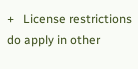+   License restrictions do apply in other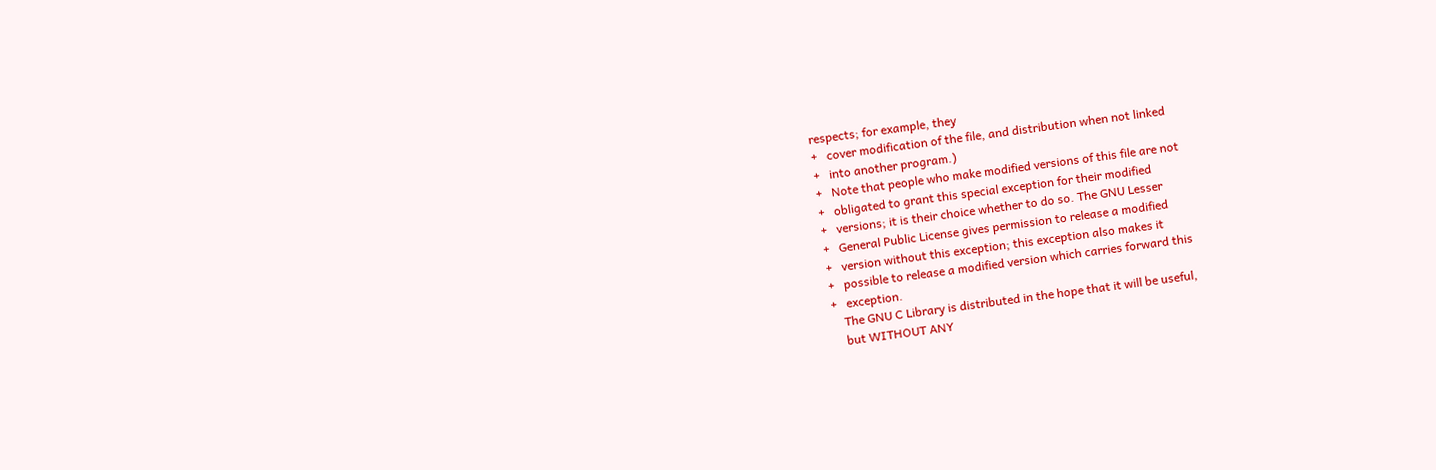respects; for example, they
+   cover modification of the file, and distribution when not linked
+   into another program.)
+   Note that people who make modified versions of this file are not
+   obligated to grant this special exception for their modified
+   versions; it is their choice whether to do so. The GNU Lesser
+   General Public License gives permission to release a modified
+   version without this exception; this exception also makes it
+   possible to release a modified version which carries forward this
+   exception.
    The GNU C Library is distributed in the hope that it will be useful,
    but WITHOUT ANY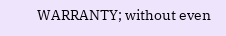WARRANTY; without even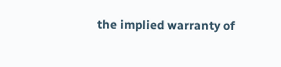the implied warranty of